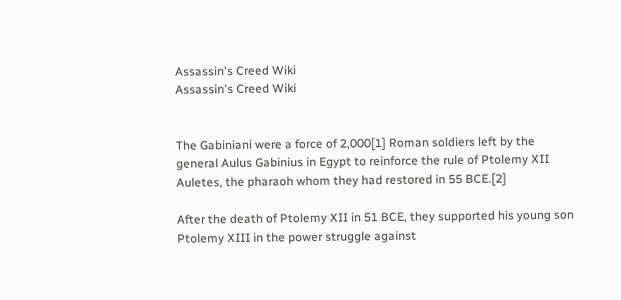Assassin's Creed Wiki
Assassin's Creed Wiki


The Gabiniani were a force of 2,000[1] Roman soldiers left by the general Aulus Gabinius in Egypt to reinforce the rule of Ptolemy XII Auletes, the pharaoh whom they had restored in 55 BCE.[2]

After the death of Ptolemy XII in 51 BCE, they supported his young son Ptolemy XIII in the power struggle against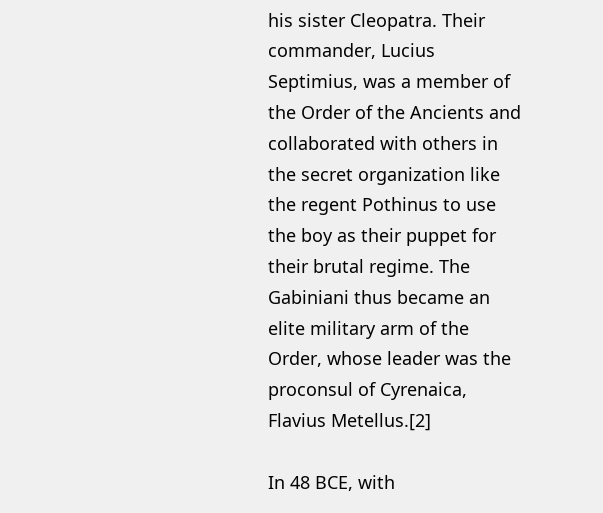his sister Cleopatra. Their commander, Lucius Septimius, was a member of the Order of the Ancients and collaborated with others in the secret organization like the regent Pothinus to use the boy as their puppet for their brutal regime. The Gabiniani thus became an elite military arm of the Order, whose leader was the proconsul of Cyrenaica, Flavius Metellus.[2]

In 48 BCE, with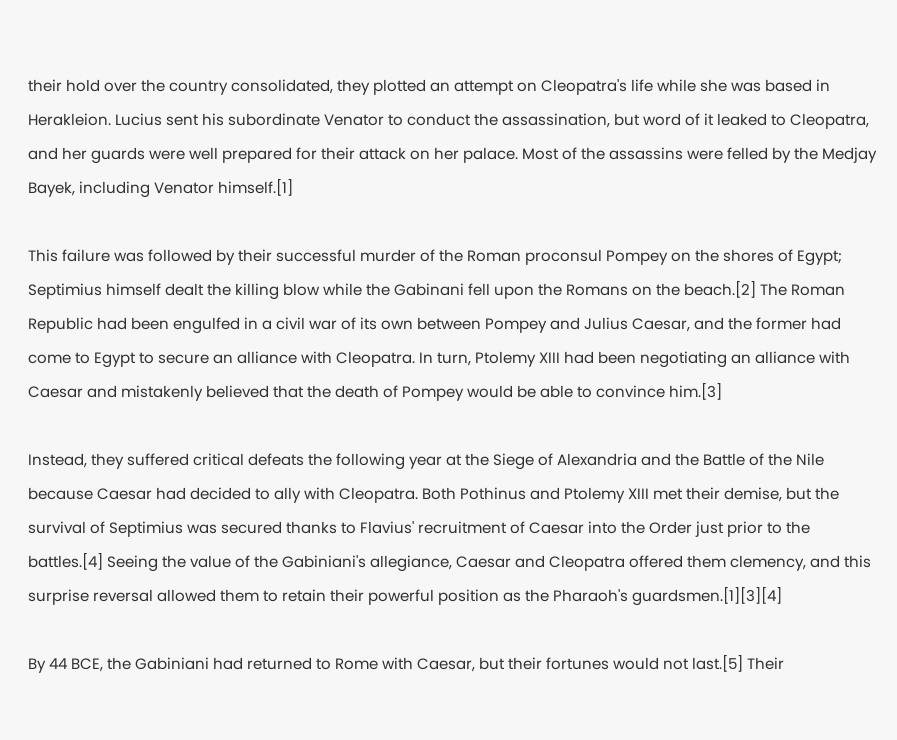their hold over the country consolidated, they plotted an attempt on Cleopatra's life while she was based in Herakleion. Lucius sent his subordinate Venator to conduct the assassination, but word of it leaked to Cleopatra, and her guards were well prepared for their attack on her palace. Most of the assassins were felled by the Medjay Bayek, including Venator himself.[1]

This failure was followed by their successful murder of the Roman proconsul Pompey on the shores of Egypt; Septimius himself dealt the killing blow while the Gabinani fell upon the Romans on the beach.[2] The Roman Republic had been engulfed in a civil war of its own between Pompey and Julius Caesar, and the former had come to Egypt to secure an alliance with Cleopatra. In turn, Ptolemy XIII had been negotiating an alliance with Caesar and mistakenly believed that the death of Pompey would be able to convince him.[3]

Instead, they suffered critical defeats the following year at the Siege of Alexandria and the Battle of the Nile because Caesar had decided to ally with Cleopatra. Both Pothinus and Ptolemy XIII met their demise, but the survival of Septimius was secured thanks to Flavius' recruitment of Caesar into the Order just prior to the battles.[4] Seeing the value of the Gabiniani's allegiance, Caesar and Cleopatra offered them clemency, and this surprise reversal allowed them to retain their powerful position as the Pharaoh's guardsmen.[1][3][4]

By 44 BCE, the Gabiniani had returned to Rome with Caesar, but their fortunes would not last.[5] Their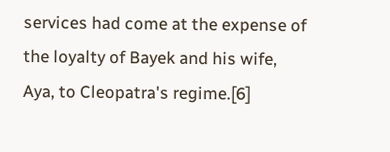services had come at the expense of the loyalty of Bayek and his wife, Aya, to Cleopatra's regime.[6]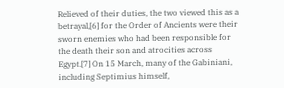Relieved of their duties, the two viewed this as a betrayal,[6] for the Order of Ancients were their sworn enemies who had been responsible for the death their son and atrocities across Egypt.[7] On 15 March, many of the Gabiniani, including Septimius himself,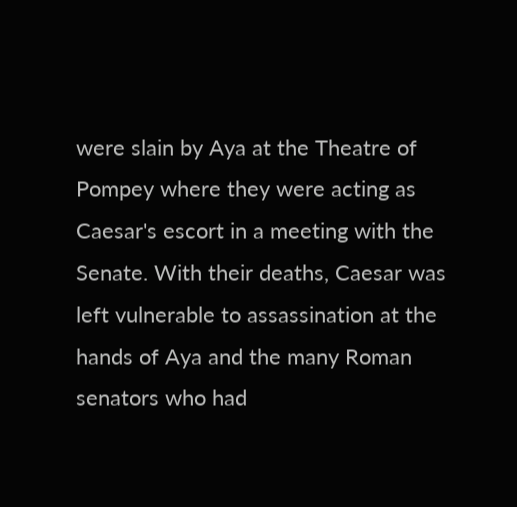were slain by Aya at the Theatre of Pompey where they were acting as Caesar's escort in a meeting with the Senate. With their deaths, Caesar was left vulnerable to assassination at the hands of Aya and the many Roman senators who had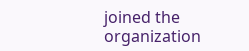joined the organization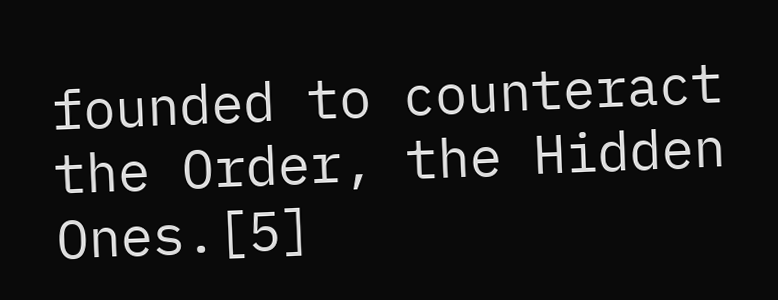founded to counteract the Order, the Hidden Ones.[5]